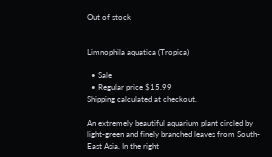Out of stock


Limnophila aquatica (Tropica)

  • Sale
  • Regular price $15.99
Shipping calculated at checkout.

An extremely beautiful aquarium plant circled by light-green and finely branched leaves from South-East Asia. In the right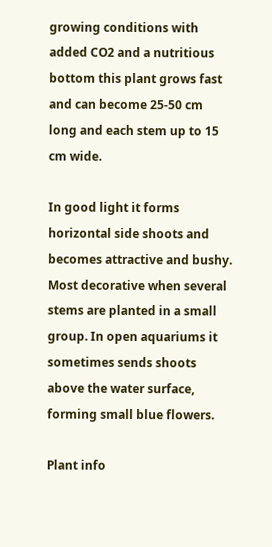growing conditions with added CO2 and a nutritious bottom this plant grows fast and can become 25-50 cm long and each stem up to 15 cm wide.

In good light it forms horizontal side shoots and becomes attractive and bushy.
Most decorative when several stems are planted in a small group. In open aquariums it sometimes sends shoots above the water surface, forming small blue flowers.

Plant info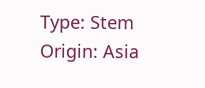Type: Stem
Origin: Asia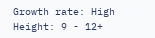Growth rate: High
Height: 9 - 12+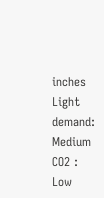inches
Light demand: Medium
CO2 : Low